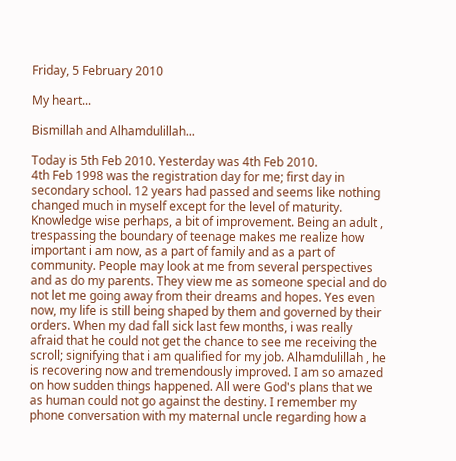Friday, 5 February 2010

My heart...

Bismillah and Alhamdulillah...

Today is 5th Feb 2010. Yesterday was 4th Feb 2010.
4th Feb 1998 was the registration day for me; first day in secondary school. 12 years had passed and seems like nothing changed much in myself except for the level of maturity. Knowledge wise perhaps, a bit of improvement. Being an adult , trespassing the boundary of teenage makes me realize how important i am now, as a part of family and as a part of community. People may look at me from several perspectives and as do my parents. They view me as someone special and do not let me going away from their dreams and hopes. Yes even now, my life is still being shaped by them and governed by their orders. When my dad fall sick last few months, i was really afraid that he could not get the chance to see me receiving the scroll; signifying that i am qualified for my job. Alhamdulillah , he is recovering now and tremendously improved. I am so amazed on how sudden things happened. All were God's plans that we as human could not go against the destiny. I remember my phone conversation with my maternal uncle regarding how a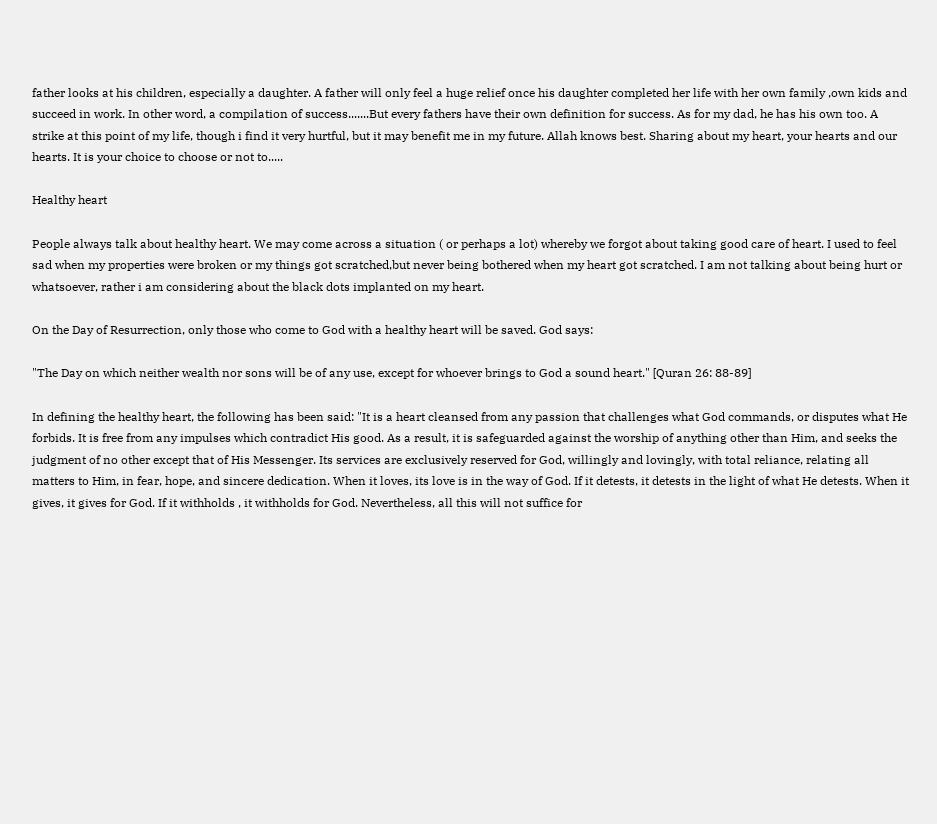father looks at his children, especially a daughter. A father will only feel a huge relief once his daughter completed her life with her own family ,own kids and succeed in work. In other word, a compilation of success.......But every fathers have their own definition for success. As for my dad, he has his own too. A strike at this point of my life, though i find it very hurtful, but it may benefit me in my future. Allah knows best. Sharing about my heart, your hearts and our hearts. It is your choice to choose or not to.....

Healthy heart

People always talk about healthy heart. We may come across a situation ( or perhaps a lot) whereby we forgot about taking good care of heart. I used to feel sad when my properties were broken or my things got scratched,but never being bothered when my heart got scratched. I am not talking about being hurt or whatsoever, rather i am considering about the black dots implanted on my heart.

On the Day of Resurrection, only those who come to God with a healthy heart will be saved. God says:

"The Day on which neither wealth nor sons will be of any use, except for whoever brings to God a sound heart." [Quran 26: 88-89]

In defining the healthy heart, the following has been said: "It is a heart cleansed from any passion that challenges what God commands, or disputes what He forbids. It is free from any impulses which contradict His good. As a result, it is safeguarded against the worship of anything other than Him, and seeks the judgment of no other except that of His Messenger. Its services are exclusively reserved for God, willingly and lovingly, with total reliance, relating all matters to Him, in fear, hope, and sincere dedication. When it loves, its love is in the way of God. If it detests, it detests in the light of what He detests. When it gives, it gives for God. If it withholds , it withholds for God. Nevertheless, all this will not suffice for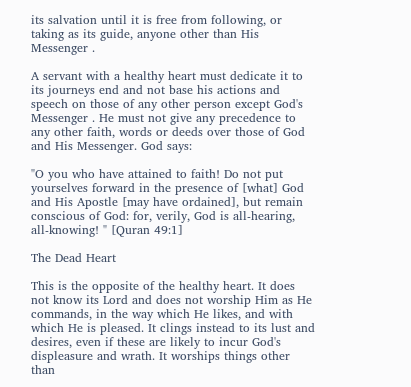its salvation until it is free from following, or taking as its guide, anyone other than His Messenger .

A servant with a healthy heart must dedicate it to its journeys end and not base his actions and speech on those of any other person except God's Messenger . He must not give any precedence to any other faith, words or deeds over those of God and His Messenger. God says:

"O you who have attained to faith! Do not put yourselves forward in the presence of [what] God and His Apostle [may have ordained], but remain conscious of God: for, verily, God is all-hearing, all-knowing! " [Quran 49:1]

The Dead Heart

This is the opposite of the healthy heart. It does not know its Lord and does not worship Him as He commands, in the way which He likes, and with which He is pleased. It clings instead to its lust and desires, even if these are likely to incur God's displeasure and wrath. It worships things other than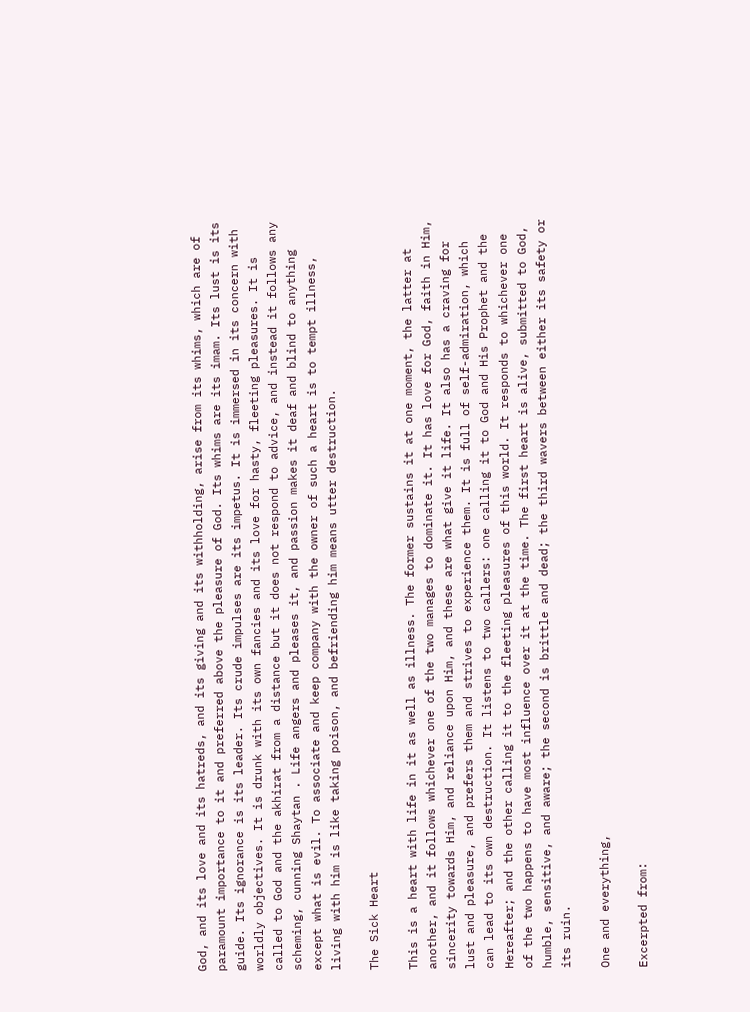God, and its love and its hatreds, and its giving and its withholding, arise from its whims, which are of paramount importance to it and preferred above the pleasure of God. Its whims are its imam. Its lust is its guide. Its ignorance is its leader. Its crude impulses are its impetus. It is immersed in its concern with worldly objectives. It is drunk with its own fancies and its love for hasty, fleeting pleasures. It is called to God and the akhirat from a distance but it does not respond to advice, and instead it follows any scheming, cunning Shaytan . Life angers and pleases it, and passion makes it deaf and blind to anything except what is evil. To associate and keep company with the owner of such a heart is to tempt illness, living with him is like taking poison, and befriending him means utter destruction.

The Sick Heart

This is a heart with life in it as well as illness. The former sustains it at one moment, the latter at another, and it follows whichever one of the two manages to dominate it. It has love for God, faith in Him, sincerity towards Him, and reliance upon Him, and these are what give it life. It also has a craving for lust and pleasure, and prefers them and strives to experience them. It is full of self-admiration, which can lead to its own destruction. It listens to two callers: one calling it to God and His Prophet and the Hereafter; and the other calling it to the fleeting pleasures of this world. It responds to whichever one of the two happens to have most influence over it at the time. The first heart is alive, submitted to God, humble, sensitive, and aware; the second is brittle and dead; the third wavers between either its safety or its ruin.

One and everything,

Excerpted from: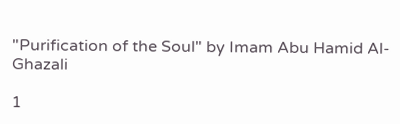"Purification of the Soul" by Imam Abu Hamid Al-Ghazali

1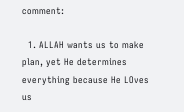comment:

  1. ALLAH wants us to make plan, yet He determines everything because He LOves us